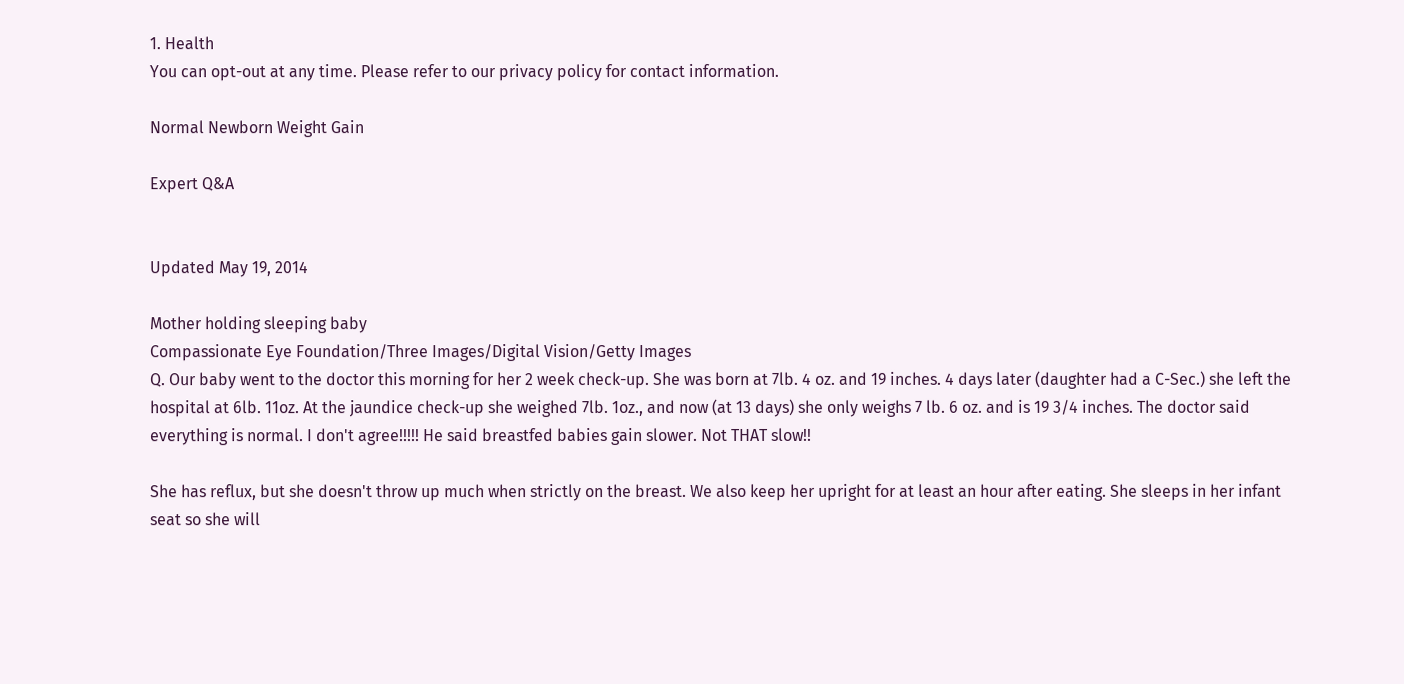1. Health
You can opt-out at any time. Please refer to our privacy policy for contact information.

Normal Newborn Weight Gain

Expert Q&A


Updated May 19, 2014

Mother holding sleeping baby
Compassionate Eye Foundation/Three Images/Digital Vision/Getty Images
Q. Our baby went to the doctor this morning for her 2 week check-up. She was born at 7lb. 4 oz. and 19 inches. 4 days later (daughter had a C-Sec.) she left the hospital at 6lb. 11oz. At the jaundice check-up she weighed 7lb. 1oz., and now (at 13 days) she only weighs 7 lb. 6 oz. and is 19 3/4 inches. The doctor said everything is normal. I don't agree!!!!! He said breastfed babies gain slower. Not THAT slow!!

She has reflux, but she doesn't throw up much when strictly on the breast. We also keep her upright for at least an hour after eating. She sleeps in her infant seat so she will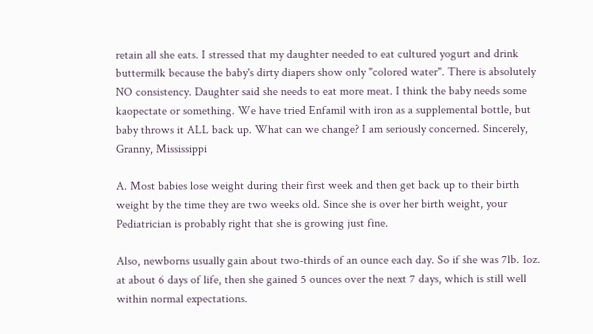retain all she eats. I stressed that my daughter needed to eat cultured yogurt and drink buttermilk because the baby's dirty diapers show only "colored water". There is absolutely NO consistency. Daughter said she needs to eat more meat. I think the baby needs some kaopectate or something. We have tried Enfamil with iron as a supplemental bottle, but baby throws it ALL back up. What can we change? I am seriously concerned. Sincerely, Granny, Mississippi

A. Most babies lose weight during their first week and then get back up to their birth weight by the time they are two weeks old. Since she is over her birth weight, your Pediatrician is probably right that she is growing just fine.

Also, newborns usually gain about two-thirds of an ounce each day. So if she was 7lb. 1oz. at about 6 days of life, then she gained 5 ounces over the next 7 days, which is still well within normal expectations.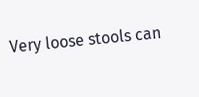Very loose stools can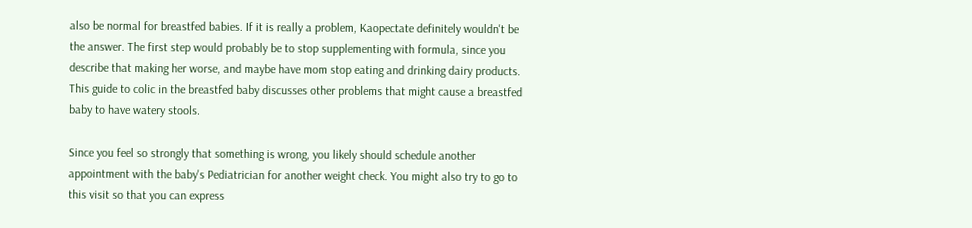also be normal for breastfed babies. If it is really a problem, Kaopectate definitely wouldn't be the answer. The first step would probably be to stop supplementing with formula, since you describe that making her worse, and maybe have mom stop eating and drinking dairy products. This guide to colic in the breastfed baby discusses other problems that might cause a breastfed baby to have watery stools.

Since you feel so strongly that something is wrong, you likely should schedule another appointment with the baby's Pediatrician for another weight check. You might also try to go to this visit so that you can express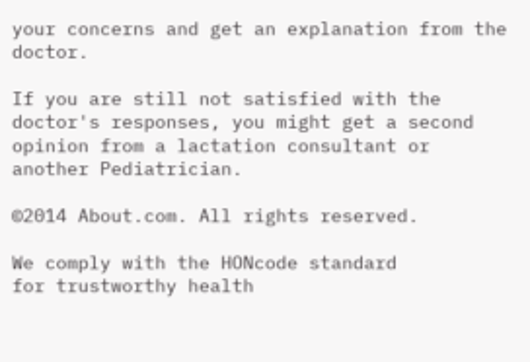your concerns and get an explanation from the doctor.

If you are still not satisfied with the doctor's responses, you might get a second opinion from a lactation consultant or another Pediatrician.

©2014 About.com. All rights reserved.

We comply with the HONcode standard
for trustworthy health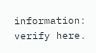information: verify here.